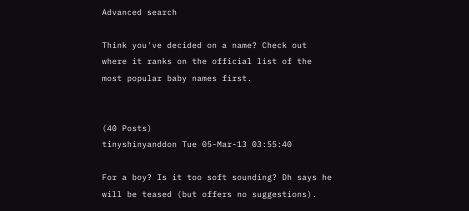Advanced search

Think you've decided on a name? Check out where it ranks on the official list of the most popular baby names first.


(40 Posts)
tinyshinyanddon Tue 05-Mar-13 03:55:40

For a boy? Is it too soft sounding? Dh says he will be teased (but offers no suggestions).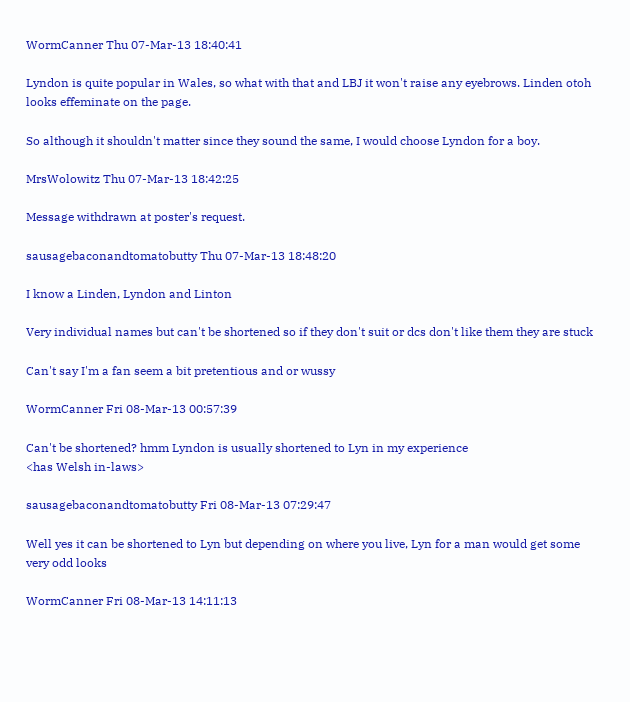WormCanner Thu 07-Mar-13 18:40:41

Lyndon is quite popular in Wales, so what with that and LBJ it won't raise any eyebrows. Linden otoh looks effeminate on the page.

So although it shouldn't matter since they sound the same, I would choose Lyndon for a boy.

MrsWolowitz Thu 07-Mar-13 18:42:25

Message withdrawn at poster's request.

sausagebaconandtomatobutty Thu 07-Mar-13 18:48:20

I know a Linden, Lyndon and Linton

Very individual names but can't be shortened so if they don't suit or dcs don't like them they are stuck

Can't say I'm a fan seem a bit pretentious and or wussy

WormCanner Fri 08-Mar-13 00:57:39

Can't be shortened? hmm Lyndon is usually shortened to Lyn in my experience
<has Welsh in-laws>

sausagebaconandtomatobutty Fri 08-Mar-13 07:29:47

Well yes it can be shortened to Lyn but depending on where you live, Lyn for a man would get some very odd looks

WormCanner Fri 08-Mar-13 14:11:13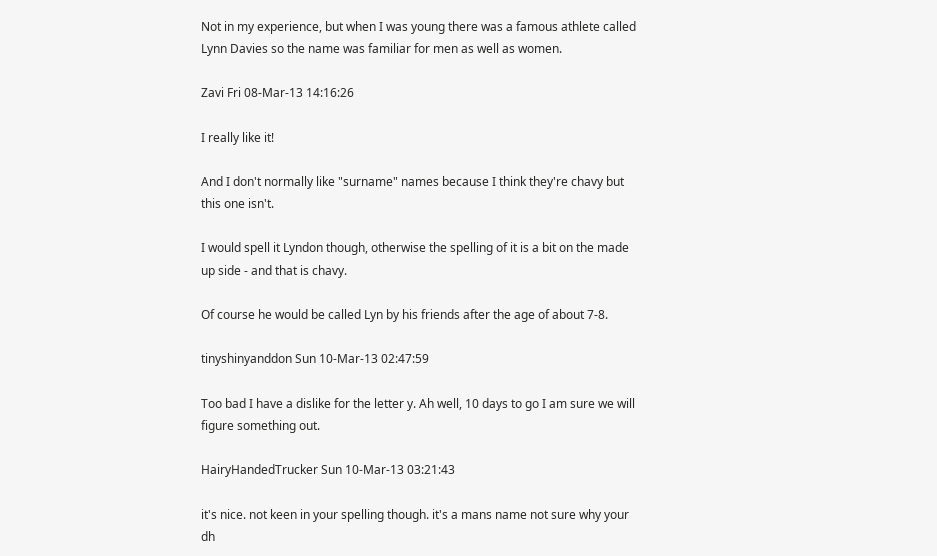Not in my experience, but when I was young there was a famous athlete called Lynn Davies so the name was familiar for men as well as women.

Zavi Fri 08-Mar-13 14:16:26

I really like it!

And I don't normally like "surname" names because I think they're chavy but this one isn't.

I would spell it Lyndon though, otherwise the spelling of it is a bit on the made up side - and that is chavy.

Of course he would be called Lyn by his friends after the age of about 7-8.

tinyshinyanddon Sun 10-Mar-13 02:47:59

Too bad I have a dislike for the letter y. Ah well, 10 days to go I am sure we will figure something out.

HairyHandedTrucker Sun 10-Mar-13 03:21:43

it's nice. not keen in your spelling though. it's a mans name not sure why your dh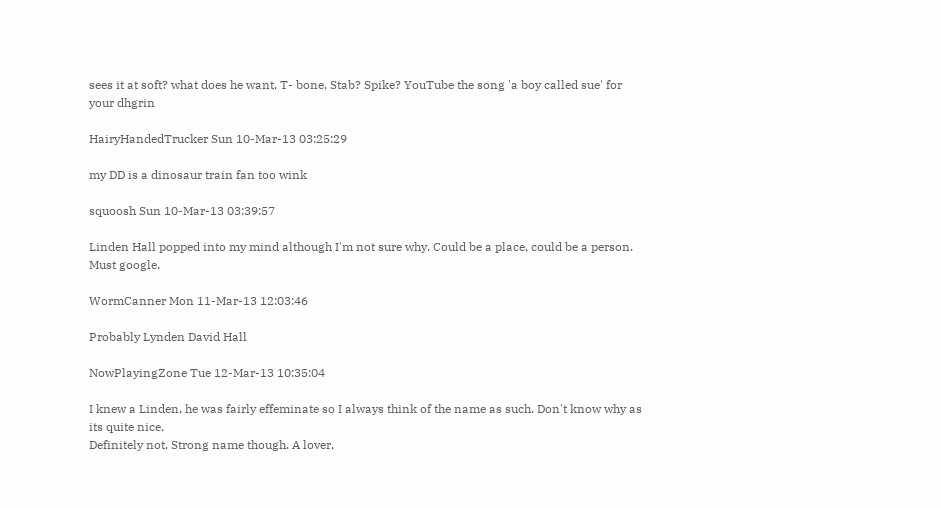sees it at soft? what does he want, T- bone, Stab? Spike? YouTube the song 'a boy called sue' for your dhgrin

HairyHandedTrucker Sun 10-Mar-13 03:25:29

my DD is a dinosaur train fan too wink

squoosh Sun 10-Mar-13 03:39:57

Linden Hall popped into my mind although I'm not sure why. Could be a place, could be a person. Must google.

WormCanner Mon 11-Mar-13 12:03:46

Probably Lynden David Hall

NowPlayingZone Tue 12-Mar-13 10:35:04

I knew a Linden, he was fairly effeminate so I always think of the name as such. Don't know why as its quite nice.
Definitely not. Strong name though. A lover,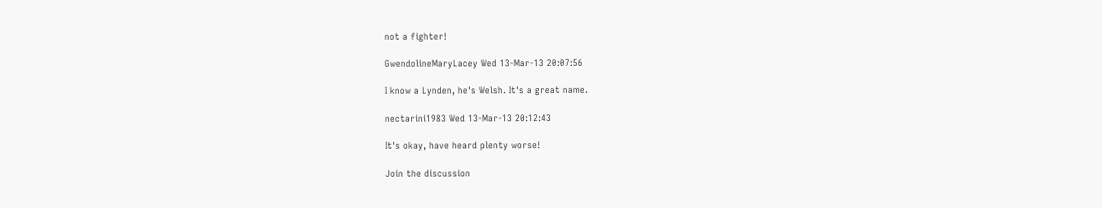not a fighter!

GwendolineMaryLacey Wed 13-Mar-13 20:07:56

I know a Lynden, he's Welsh. It's a great name.

nectarini1983 Wed 13-Mar-13 20:12:43

It's okay, have heard plenty worse!

Join the discussion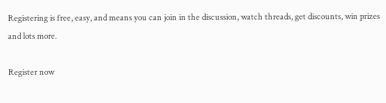Registering is free, easy, and means you can join in the discussion, watch threads, get discounts, win prizes and lots more.

Register now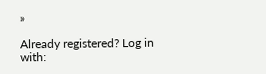»

Already registered? Log in with: